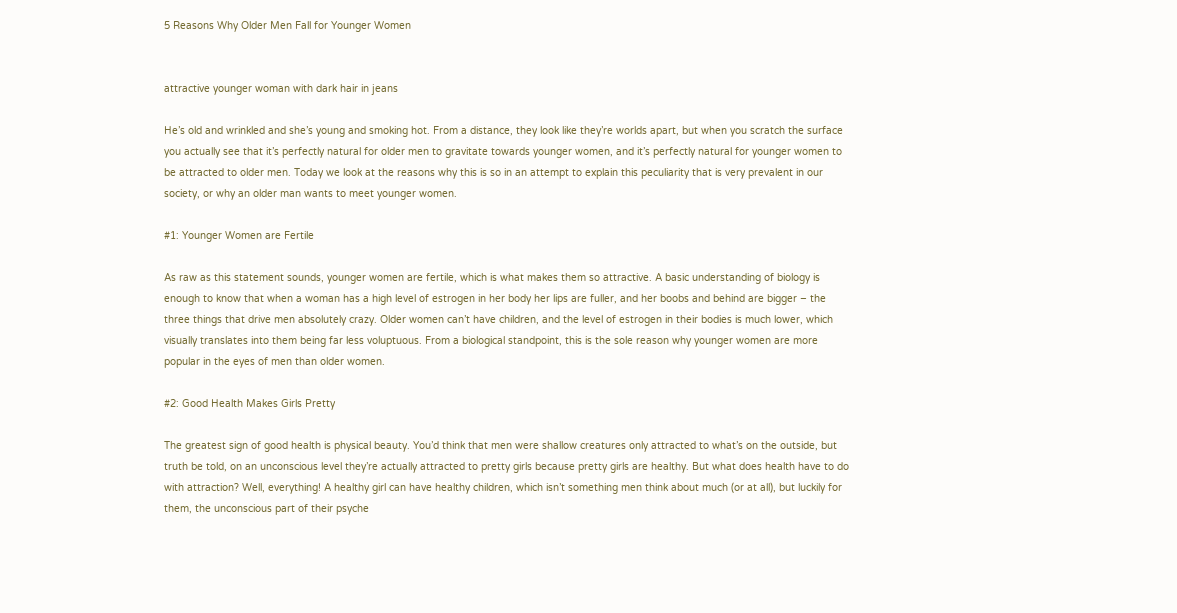5 Reasons Why Older Men Fall for Younger Women


attractive younger woman with dark hair in jeans

He’s old and wrinkled and she’s young and smoking hot. From a distance, they look like they’re worlds apart, but when you scratch the surface you actually see that it’s perfectly natural for older men to gravitate towards younger women, and it’s perfectly natural for younger women to be attracted to older men. Today we look at the reasons why this is so in an attempt to explain this peculiarity that is very prevalent in our society, or why an older man wants to meet younger women.

#1: Younger Women are Fertile

As raw as this statement sounds, younger women are fertile, which is what makes them so attractive. A basic understanding of biology is enough to know that when a woman has a high level of estrogen in her body her lips are fuller, and her boobs and behind are bigger – the three things that drive men absolutely crazy. Older women can’t have children, and the level of estrogen in their bodies is much lower, which visually translates into them being far less voluptuous. From a biological standpoint, this is the sole reason why younger women are more popular in the eyes of men than older women.

#2: Good Health Makes Girls Pretty

The greatest sign of good health is physical beauty. You’d think that men were shallow creatures only attracted to what’s on the outside, but truth be told, on an unconscious level they’re actually attracted to pretty girls because pretty girls are healthy. But what does health have to do with attraction? Well, everything! A healthy girl can have healthy children, which isn’t something men think about much (or at all), but luckily for them, the unconscious part of their psyche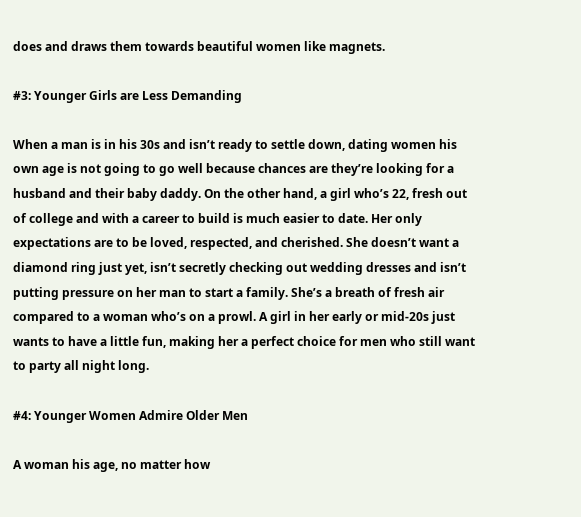does and draws them towards beautiful women like magnets.

#3: Younger Girls are Less Demanding

When a man is in his 30s and isn’t ready to settle down, dating women his own age is not going to go well because chances are they’re looking for a husband and their baby daddy. On the other hand, a girl who’s 22, fresh out of college and with a career to build is much easier to date. Her only expectations are to be loved, respected, and cherished. She doesn’t want a diamond ring just yet, isn’t secretly checking out wedding dresses and isn’t putting pressure on her man to start a family. She’s a breath of fresh air compared to a woman who’s on a prowl. A girl in her early or mid-20s just wants to have a little fun, making her a perfect choice for men who still want to party all night long.

#4: Younger Women Admire Older Men

A woman his age, no matter how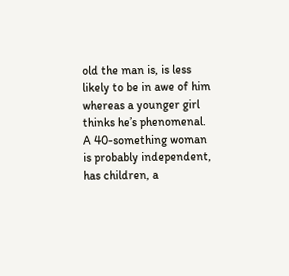old the man is, is less likely to be in awe of him whereas a younger girl thinks he’s phenomenal. A 40-something woman is probably independent, has children, a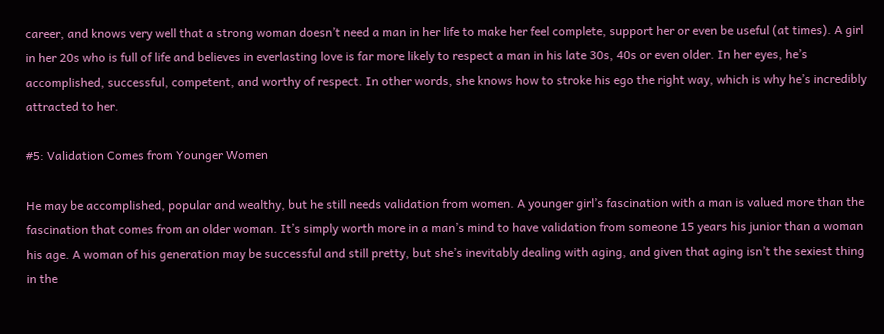career, and knows very well that a strong woman doesn’t need a man in her life to make her feel complete, support her or even be useful (at times). A girl in her 20s who is full of life and believes in everlasting love is far more likely to respect a man in his late 30s, 40s or even older. In her eyes, he’s accomplished, successful, competent, and worthy of respect. In other words, she knows how to stroke his ego the right way, which is why he’s incredibly attracted to her.

#5: Validation Comes from Younger Women

He may be accomplished, popular and wealthy, but he still needs validation from women. A younger girl’s fascination with a man is valued more than the fascination that comes from an older woman. It’s simply worth more in a man’s mind to have validation from someone 15 years his junior than a woman his age. A woman of his generation may be successful and still pretty, but she’s inevitably dealing with aging, and given that aging isn’t the sexiest thing in the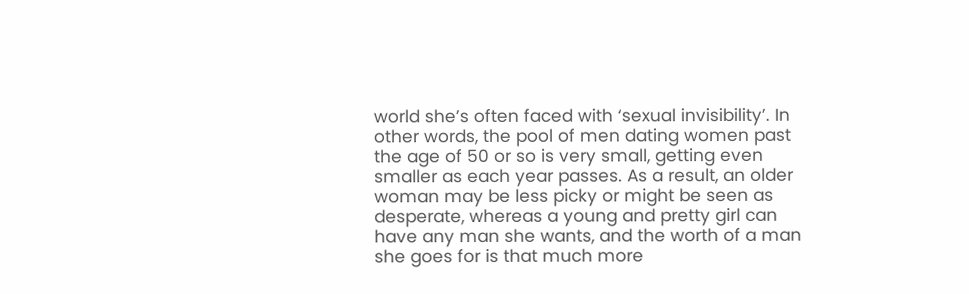world she’s often faced with ‘sexual invisibility’. In other words, the pool of men dating women past the age of 50 or so is very small, getting even smaller as each year passes. As a result, an older woman may be less picky or might be seen as desperate, whereas a young and pretty girl can have any man she wants, and the worth of a man she goes for is that much more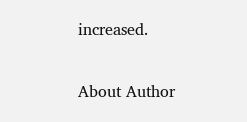increased.


About Author